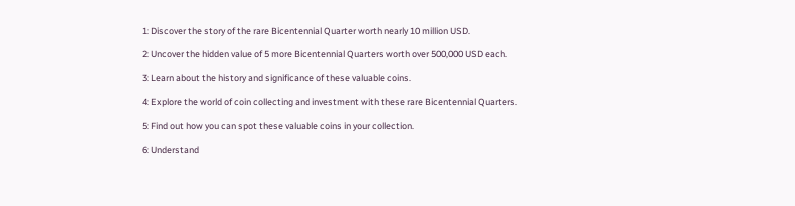1: Discover the story of the rare Bicentennial Quarter worth nearly 10 million USD.

2: Uncover the hidden value of 5 more Bicentennial Quarters worth over 500,000 USD each.

3: Learn about the history and significance of these valuable coins.

4: Explore the world of coin collecting and investment with these rare Bicentennial Quarters.

5: Find out how you can spot these valuable coins in your collection.

6: Understand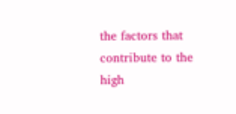the factors that contribute to the high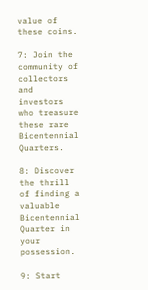value of these coins.

7: Join the community of collectors and investors who treasure these rare Bicentennial Quarters.

8: Discover the thrill of finding a valuable Bicentennial Quarter in your possession.

9: Start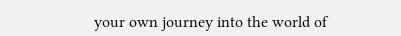your own journey into the world of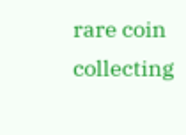rare coin collecting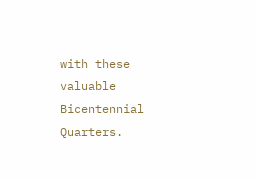with these valuable Bicentennial Quarters.